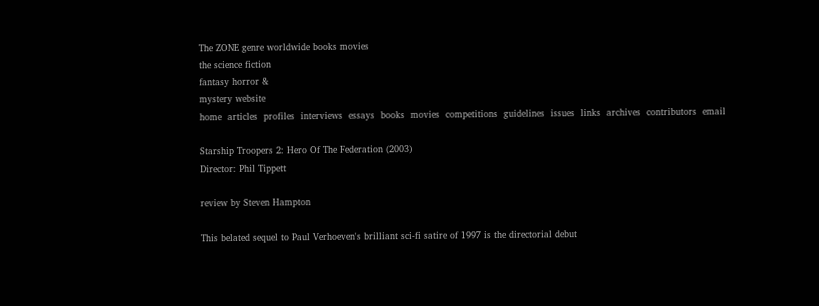The ZONE genre worldwide books movies
the science fiction
fantasy horror &
mystery website
home  articles  profiles  interviews  essays  books  movies  competitions  guidelines  issues  links  archives  contributors  email

Starship Troopers 2: Hero Of The Federation (2003)
Director: Phil Tippett

review by Steven Hampton

This belated sequel to Paul Verhoeven's brilliant sci-fi satire of 1997 is the directorial debut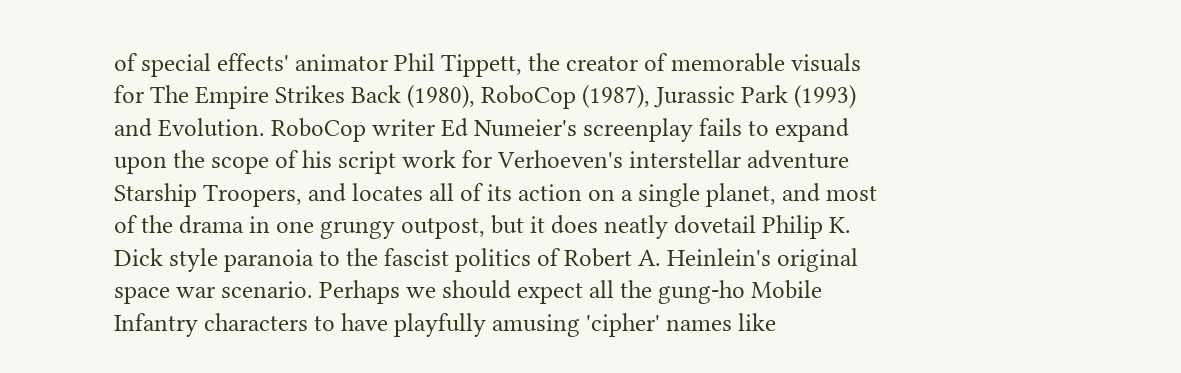of special effects' animator Phil Tippett, the creator of memorable visuals for The Empire Strikes Back (1980), RoboCop (1987), Jurassic Park (1993) and Evolution. RoboCop writer Ed Numeier's screenplay fails to expand upon the scope of his script work for Verhoeven's interstellar adventure Starship Troopers, and locates all of its action on a single planet, and most of the drama in one grungy outpost, but it does neatly dovetail Philip K. Dick style paranoia to the fascist politics of Robert A. Heinlein's original space war scenario. Perhaps we should expect all the gung-ho Mobile Infantry characters to have playfully amusing 'cipher' names like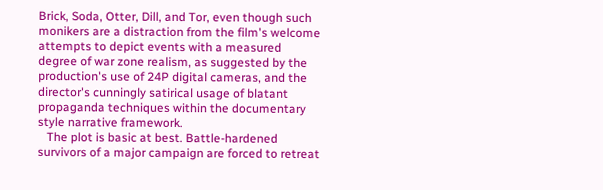Brick, Soda, Otter, Dill, and Tor, even though such monikers are a distraction from the film's welcome attempts to depict events with a measured degree of war zone realism, as suggested by the production's use of 24P digital cameras, and the director's cunningly satirical usage of blatant propaganda techniques within the documentary style narrative framework.
   The plot is basic at best. Battle-hardened survivors of a major campaign are forced to retreat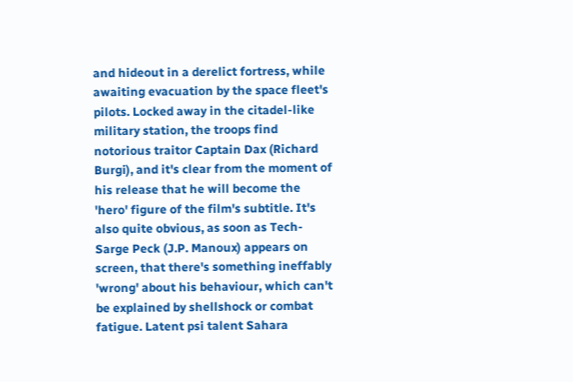and hideout in a derelict fortress, while awaiting evacuation by the space fleet's pilots. Locked away in the citadel-like military station, the troops find notorious traitor Captain Dax (Richard Burgi), and it's clear from the moment of his release that he will become the 'hero' figure of the film's subtitle. It's also quite obvious, as soon as Tech-Sarge Peck (J.P. Manoux) appears on screen, that there's something ineffably 'wrong' about his behaviour, which can't be explained by shellshock or combat fatigue. Latent psi talent Sahara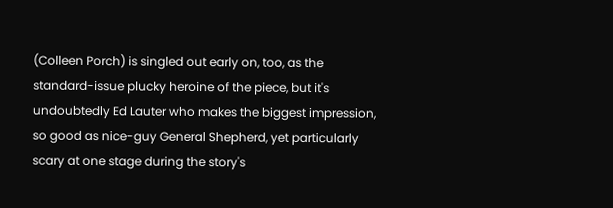(Colleen Porch) is singled out early on, too, as the standard-issue plucky heroine of the piece, but it's undoubtedly Ed Lauter who makes the biggest impression, so good as nice-guy General Shepherd, yet particularly scary at one stage during the story's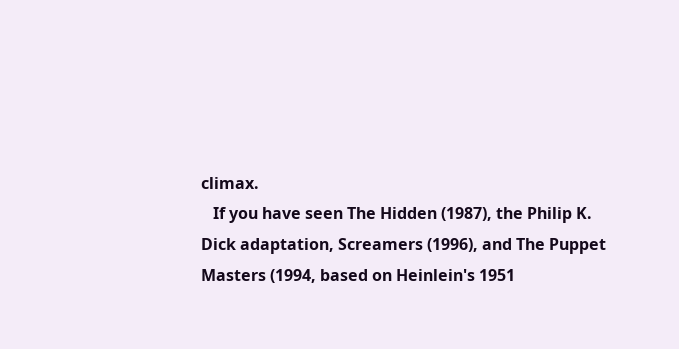climax.
   If you have seen The Hidden (1987), the Philip K. Dick adaptation, Screamers (1996), and The Puppet Masters (1994, based on Heinlein's 1951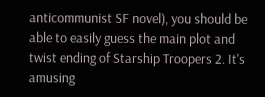anticommunist SF novel), you should be able to easily guess the main plot and twist ending of Starship Troopers 2. It's amusing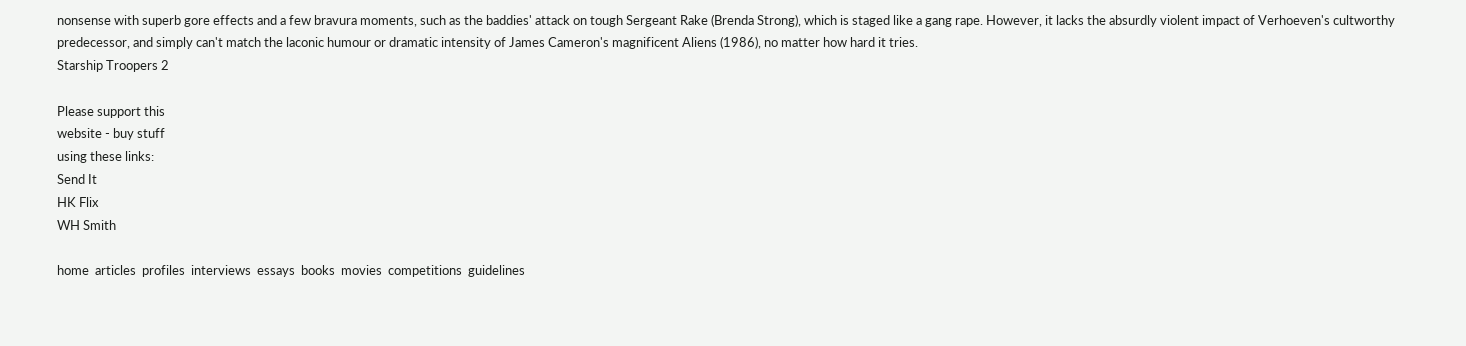nonsense with superb gore effects and a few bravura moments, such as the baddies' attack on tough Sergeant Rake (Brenda Strong), which is staged like a gang rape. However, it lacks the absurdly violent impact of Verhoeven's cultworthy predecessor, and simply can't match the laconic humour or dramatic intensity of James Cameron's magnificent Aliens (1986), no matter how hard it tries.
Starship Troopers 2

Please support this
website - buy stuff
using these links:
Send It
HK Flix
WH Smith

home  articles  profiles  interviews  essays  books  movies  competitions  guidelines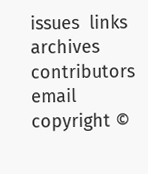issues  links  archives  contributors  email
copyright ©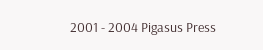2001 - 2004 Pigasus Press